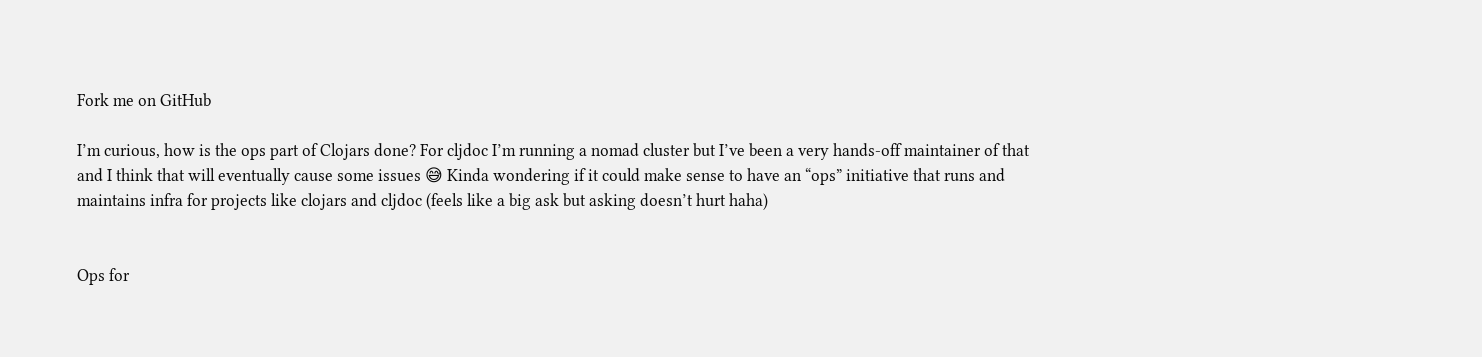Fork me on GitHub

I’m curious, how is the ops part of Clojars done? For cljdoc I’m running a nomad cluster but I’ve been a very hands-off maintainer of that and I think that will eventually cause some issues 😅 Kinda wondering if it could make sense to have an “ops” initiative that runs and maintains infra for projects like clojars and cljdoc (feels like a big ask but asking doesn’t hurt haha)


Ops for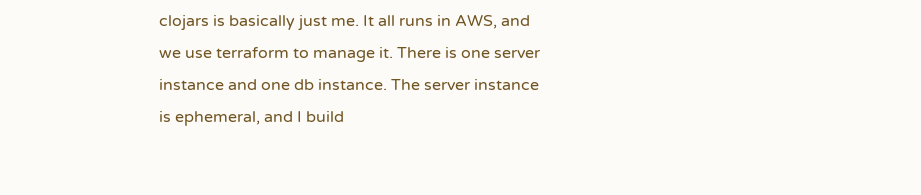clojars is basically just me. It all runs in AWS, and we use terraform to manage it. There is one server instance and one db instance. The server instance is ephemeral, and I build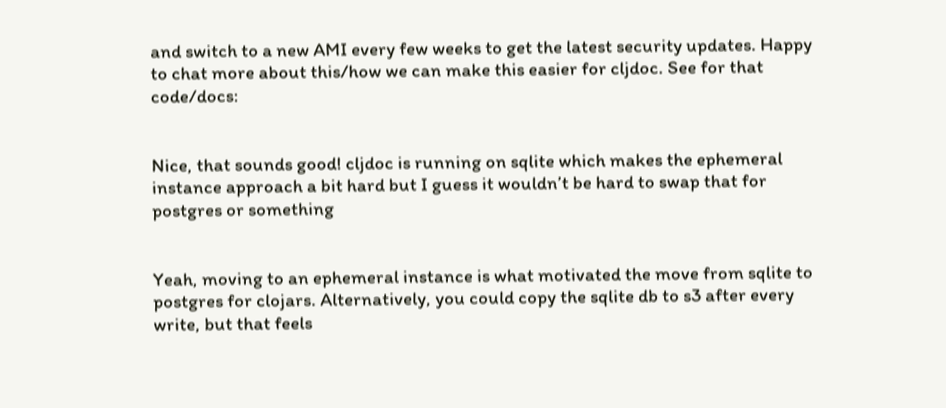and switch to a new AMI every few weeks to get the latest security updates. Happy to chat more about this/how we can make this easier for cljdoc. See for that code/docs:


Nice, that sounds good! cljdoc is running on sqlite which makes the ephemeral instance approach a bit hard but I guess it wouldn’t be hard to swap that for postgres or something


Yeah, moving to an ephemeral instance is what motivated the move from sqlite to postgres for clojars. Alternatively, you could copy the sqlite db to s3 after every write, but that feels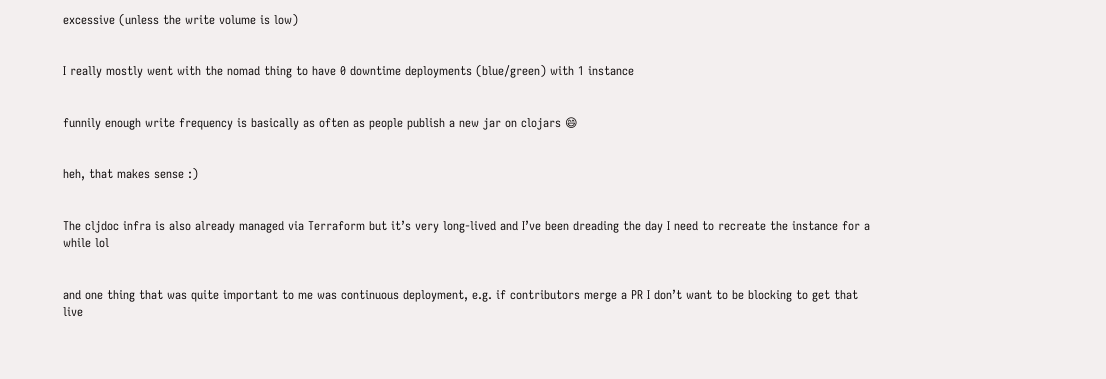excessive (unless the write volume is low)


I really mostly went with the nomad thing to have 0 downtime deployments (blue/green) with 1 instance


funnily enough write frequency is basically as often as people publish a new jar on clojars 😄


heh, that makes sense :)


The cljdoc infra is also already managed via Terraform but it’s very long-lived and I’ve been dreading the day I need to recreate the instance for a while lol


and one thing that was quite important to me was continuous deployment, e.g. if contributors merge a PR I don’t want to be blocking to get that live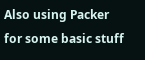Also using Packer for some basic stuff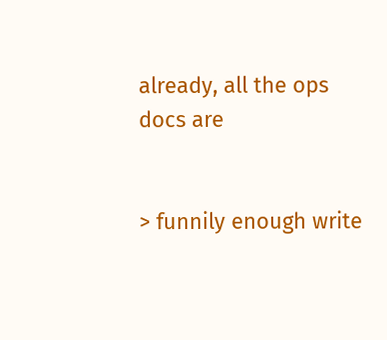already, all the ops docs are


> funnily enough write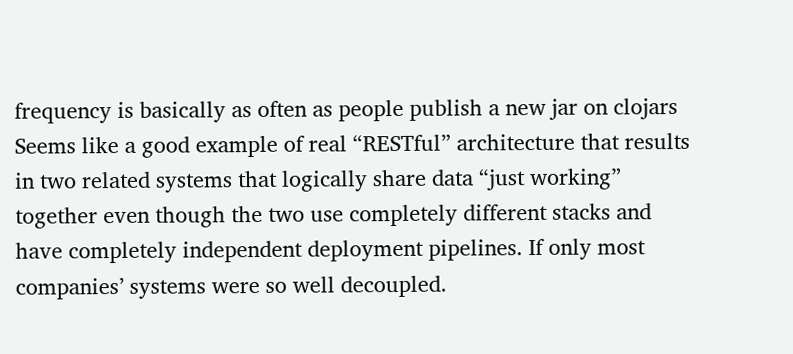frequency is basically as often as people publish a new jar on clojars Seems like a good example of real “RESTful” architecture that results in two related systems that logically share data “just working” together even though the two use completely different stacks and have completely independent deployment pipelines. If only most companies’ systems were so well decoupled.